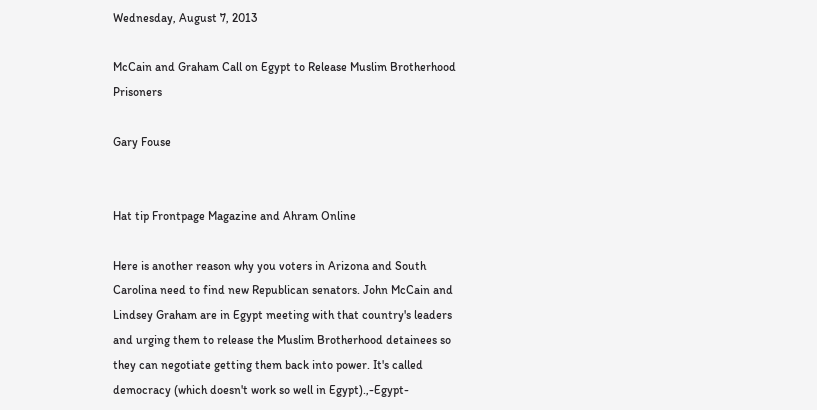Wednesday, August 7, 2013

McCain and Graham Call on Egypt to Release Muslim Brotherhood Prisoners

Gary Fouse


Hat tip Frontpage Magazine and Ahram Online

Here is another reason why you voters in Arizona and South Carolina need to find new Republican senators. John McCain and Lindsey Graham are in Egypt meeting with that country's leaders and urging them to release the Muslim Brotherhood detainees so they can negotiate getting them back into power. It's called democracy (which doesn't work so well in Egypt).,-Egypt-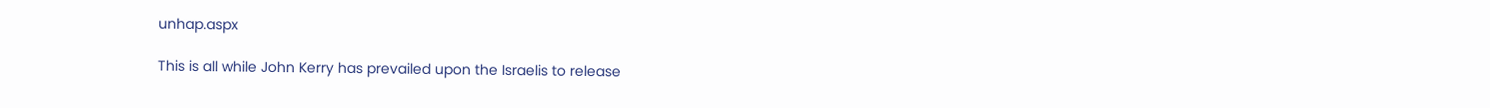unhap.aspx

This is all while John Kerry has prevailed upon the Israelis to release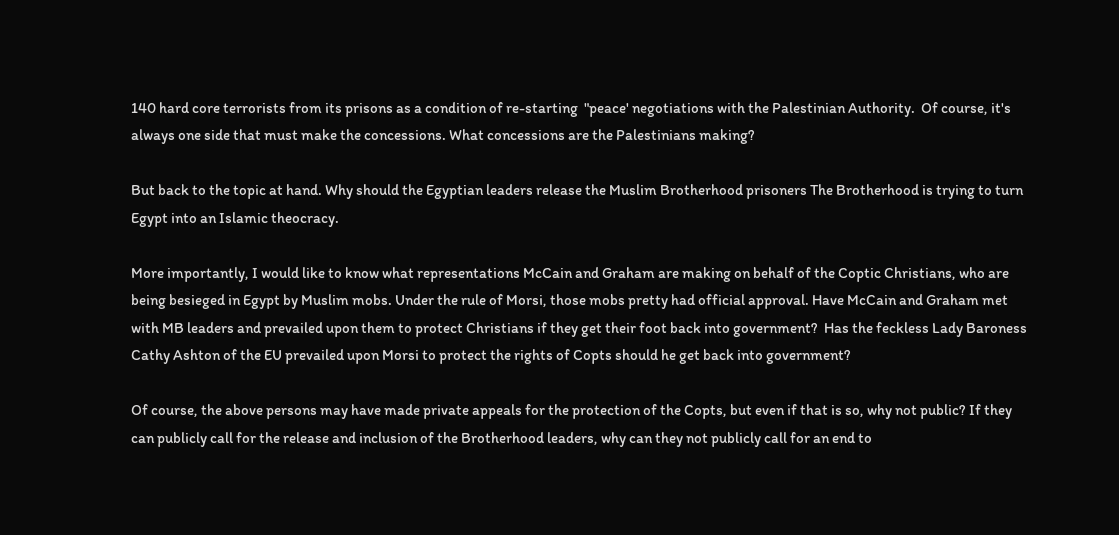140 hard core terrorists from its prisons as a condition of re-starting  "peace' negotiations with the Palestinian Authority.  Of course, it's always one side that must make the concessions. What concessions are the Palestinians making?

But back to the topic at hand. Why should the Egyptian leaders release the Muslim Brotherhood prisoners The Brotherhood is trying to turn Egypt into an Islamic theocracy.

More importantly, I would like to know what representations McCain and Graham are making on behalf of the Coptic Christians, who are being besieged in Egypt by Muslim mobs. Under the rule of Morsi, those mobs pretty had official approval. Have McCain and Graham met with MB leaders and prevailed upon them to protect Christians if they get their foot back into government?  Has the feckless Lady Baroness Cathy Ashton of the EU prevailed upon Morsi to protect the rights of Copts should he get back into government?

Of course, the above persons may have made private appeals for the protection of the Copts, but even if that is so, why not public? If they can publicly call for the release and inclusion of the Brotherhood leaders, why can they not publicly call for an end to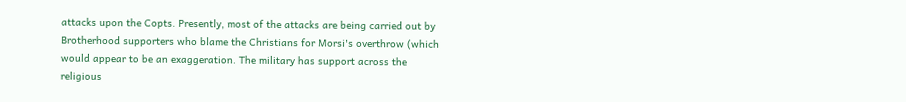attacks upon the Copts. Presently, most of the attacks are being carried out by Brotherhood supporters who blame the Christians for Morsi's overthrow (which would appear to be an exaggeration. The military has support across the religious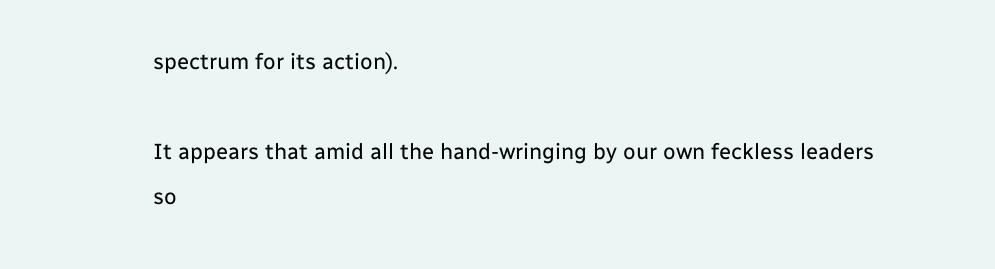spectrum for its action).

It appears that amid all the hand-wringing by our own feckless leaders so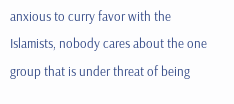anxious to curry favor with the Islamists, nobody cares about the one group that is under threat of being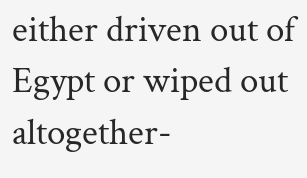either driven out of Egypt or wiped out altogether-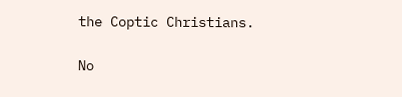the Coptic Christians.

No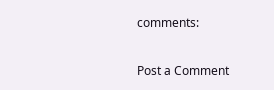comments:

Post a Comment